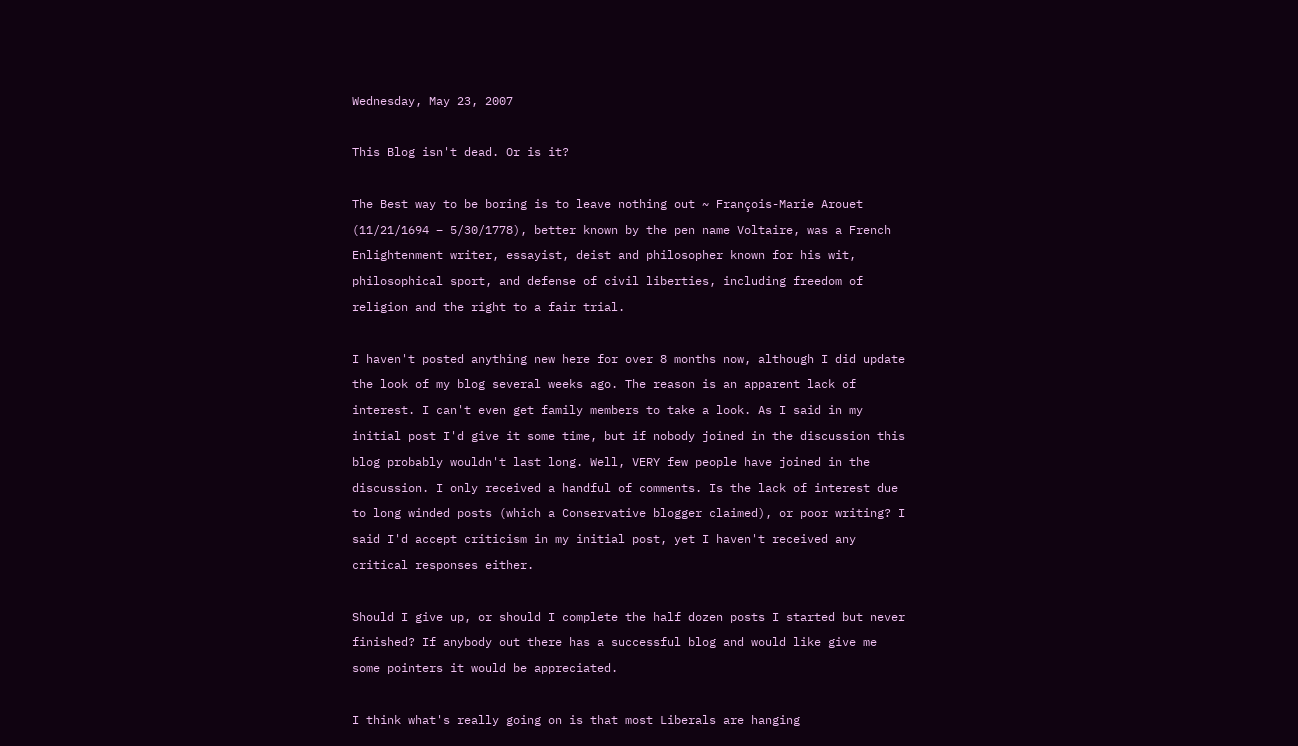Wednesday, May 23, 2007

This Blog isn't dead. Or is it?

The Best way to be boring is to leave nothing out ~ François-Marie Arouet (11/21/1694 – 5/30/1778), better known by the pen name Voltaire, was a French Enlightenment writer, essayist, deist and philosopher known for his wit, philosophical sport, and defense of civil liberties, including freedom of religion and the right to a fair trial.

I haven't posted anything new here for over 8 months now, although I did update the look of my blog several weeks ago. The reason is an apparent lack of interest. I can't even get family members to take a look. As I said in my initial post I'd give it some time, but if nobody joined in the discussion this blog probably wouldn't last long. Well, VERY few people have joined in the discussion. I only received a handful of comments. Is the lack of interest due to long winded posts (which a Conservative blogger claimed), or poor writing? I said I'd accept criticism in my initial post, yet I haven't received any critical responses either.

Should I give up, or should I complete the half dozen posts I started but never finished? If anybody out there has a successful blog and would like give me some pointers it would be appreciated.

I think what's really going on is that most Liberals are hanging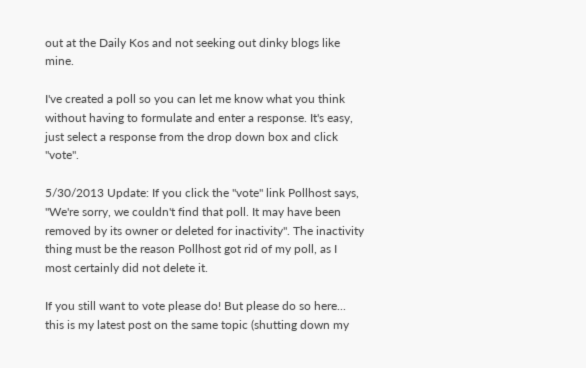out at the Daily Kos and not seeking out dinky blogs like mine.

I've created a poll so you can let me know what you think without having to formulate and enter a response. It's easy, just select a response from the drop down box and click "vote".

5/30/2013 Update: If you click the "vote" link Pollhost says, "We're sorry, we couldn't find that poll. It may have been removed by its owner or deleted for inactivity". The inactivity thing must be the reason Pollhost got rid of my poll, as I most certainly did not delete it.

If you still want to vote please do! But please do so here... this is my latest post on the same topic (shutting down my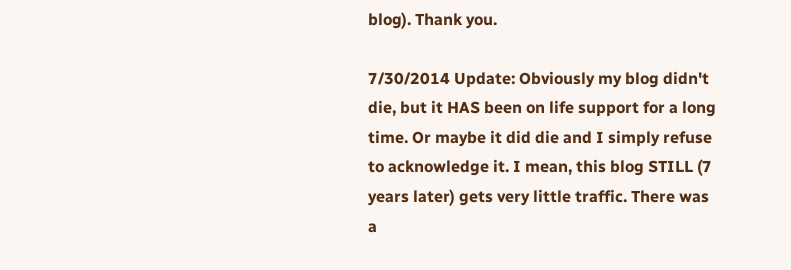blog). Thank you.

7/30/2014 Update: Obviously my blog didn't die, but it HAS been on life support for a long time. Or maybe it did die and I simply refuse to acknowledge it. I mean, this blog STILL (7 years later) gets very little traffic. There was a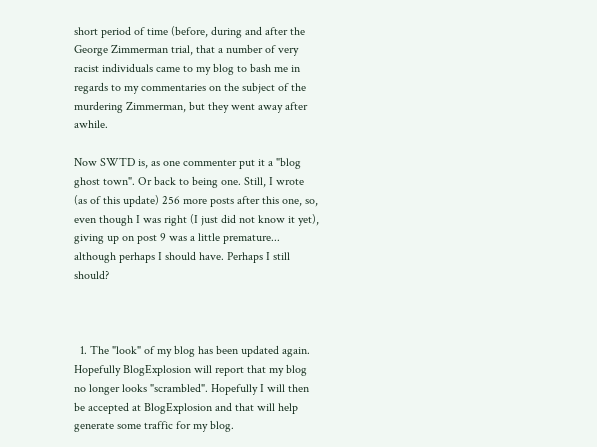short period of time (before, during and after the George Zimmerman trial, that a number of very racist individuals came to my blog to bash me in regards to my commentaries on the subject of the murdering Zimmerman, but they went away after awhile.

Now SWTD is, as one commenter put it a "blog ghost town". Or back to being one. Still, I wrote (as of this update) 256 more posts after this one, so, even though I was right (I just did not know it yet), giving up on post 9 was a little premature... although perhaps I should have. Perhaps I still should?



  1. The "look" of my blog has been updated again. Hopefully BlogExplosion will report that my blog no longer looks "scrambled". Hopefully I will then be accepted at BlogExplosion and that will help generate some traffic for my blog.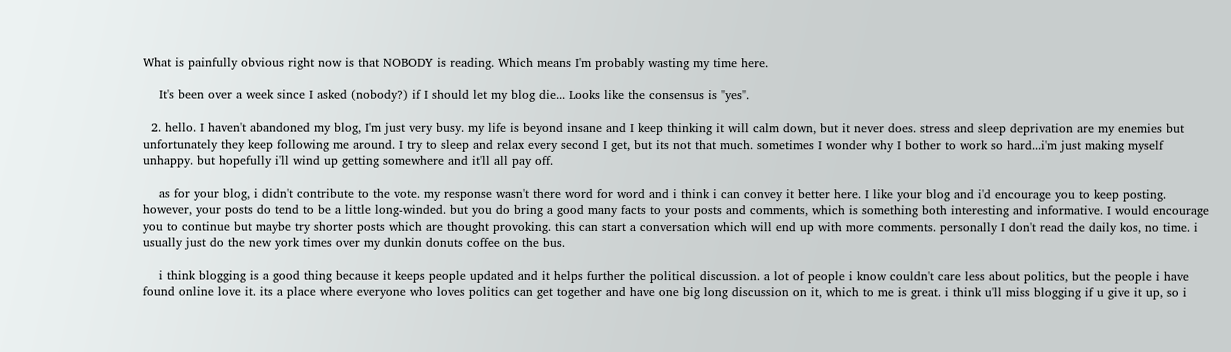What is painfully obvious right now is that NOBODY is reading. Which means I'm probably wasting my time here.

    It's been over a week since I asked (nobody?) if I should let my blog die... Looks like the consensus is "yes".

  2. hello. I haven't abandoned my blog, I'm just very busy. my life is beyond insane and I keep thinking it will calm down, but it never does. stress and sleep deprivation are my enemies but unfortunately they keep following me around. I try to sleep and relax every second I get, but its not that much. sometimes I wonder why I bother to work so hard...i'm just making myself unhappy. but hopefully i'll wind up getting somewhere and it'll all pay off.

    as for your blog, i didn't contribute to the vote. my response wasn't there word for word and i think i can convey it better here. I like your blog and i'd encourage you to keep posting. however, your posts do tend to be a little long-winded. but you do bring a good many facts to your posts and comments, which is something both interesting and informative. I would encourage you to continue but maybe try shorter posts which are thought provoking. this can start a conversation which will end up with more comments. personally I don't read the daily kos, no time. i usually just do the new york times over my dunkin donuts coffee on the bus.

    i think blogging is a good thing because it keeps people updated and it helps further the political discussion. a lot of people i know couldn't care less about politics, but the people i have found online love it. its a place where everyone who loves politics can get together and have one big long discussion on it, which to me is great. i think u'll miss blogging if u give it up, so i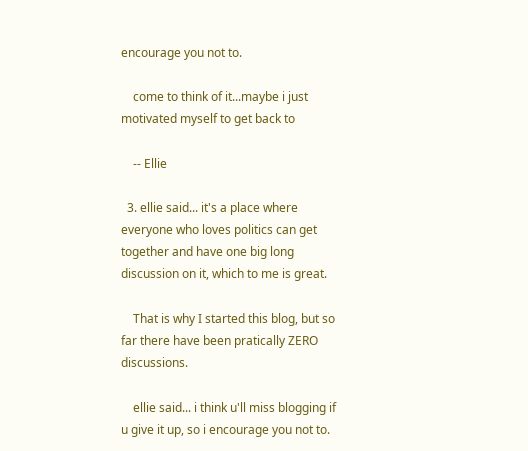encourage you not to.

    come to think of it...maybe i just motivated myself to get back to

    -- Ellie

  3. ellie said... it's a place where everyone who loves politics can get together and have one big long discussion on it, which to me is great.

    That is why I started this blog, but so far there have been pratically ZERO discussions.

    ellie said... i think u'll miss blogging if u give it up, so i encourage you not to.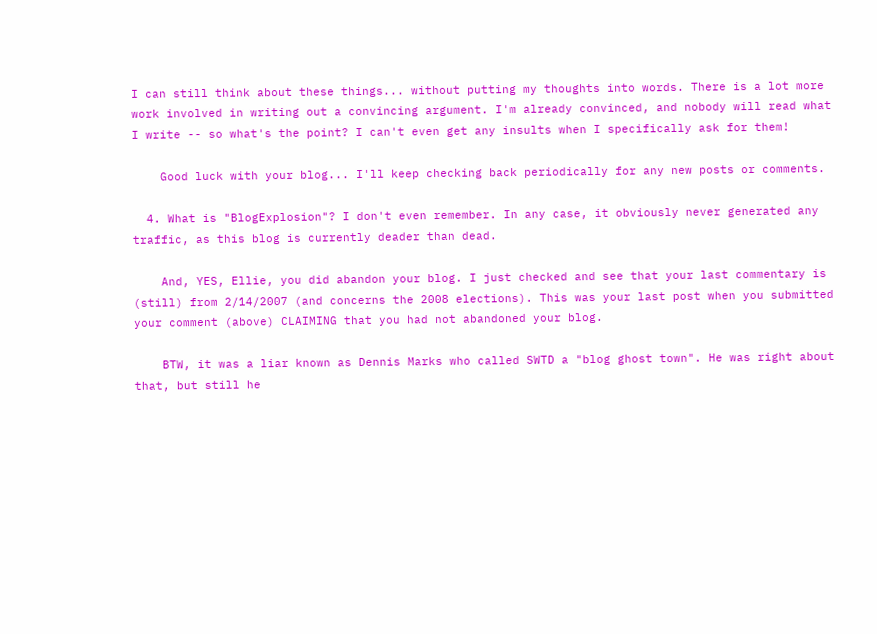I can still think about these things... without putting my thoughts into words. There is a lot more work involved in writing out a convincing argument. I'm already convinced, and nobody will read what I write -- so what's the point? I can't even get any insults when I specifically ask for them!

    Good luck with your blog... I'll keep checking back periodically for any new posts or comments.

  4. What is "BlogExplosion"? I don't even remember. In any case, it obviously never generated any traffic, as this blog is currently deader than dead.

    And, YES, Ellie, you did abandon your blog. I just checked and see that your last commentary is (still) from 2/14/2007 (and concerns the 2008 elections). This was your last post when you submitted your comment (above) CLAIMING that you had not abandoned your blog.

    BTW, it was a liar known as Dennis Marks who called SWTD a "blog ghost town". He was right about that, but still he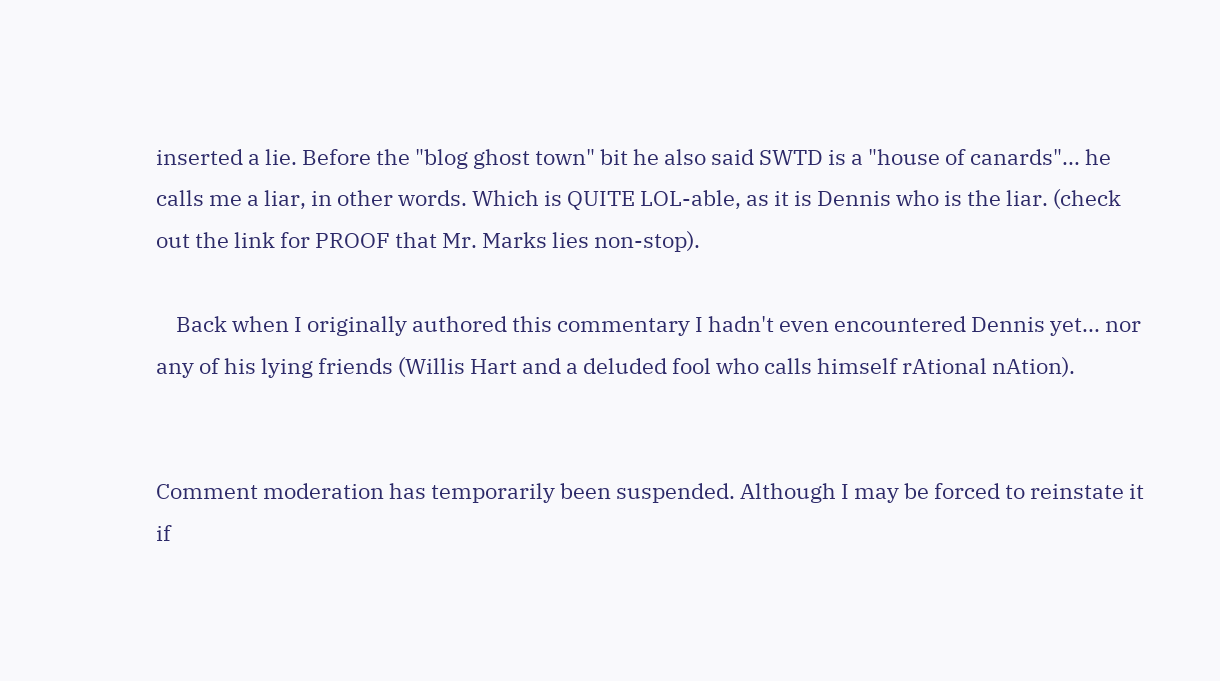inserted a lie. Before the "blog ghost town" bit he also said SWTD is a "house of canards"... he calls me a liar, in other words. Which is QUITE LOL-able, as it is Dennis who is the liar. (check out the link for PROOF that Mr. Marks lies non-stop).

    Back when I originally authored this commentary I hadn't even encountered Dennis yet... nor any of his lying friends (Willis Hart and a deluded fool who calls himself rAtional nAtion).


Comment moderation has temporarily been suspended. Although I may be forced to reinstate it if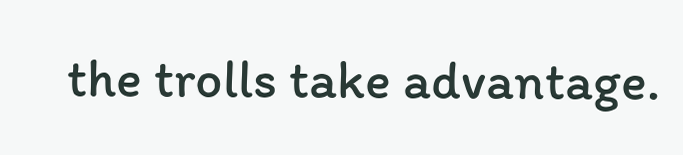the trolls take advantage.